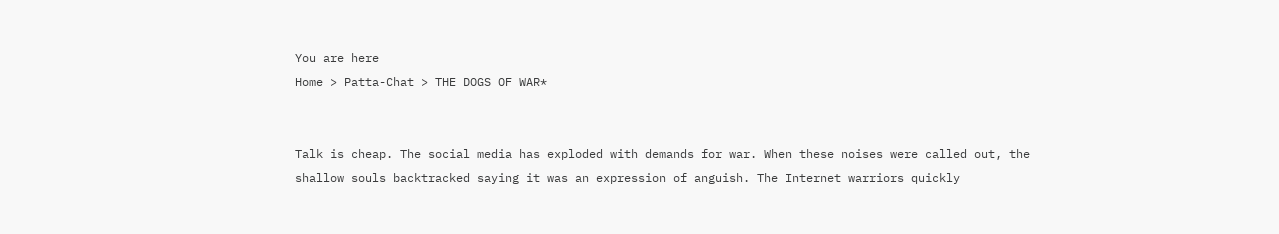You are here
Home > Patta-Chat > THE DOGS OF WAR*


Talk is cheap. The social media has exploded with demands for war. When these noises were called out, the shallow souls backtracked saying it was an expression of anguish. The Internet warriors quickly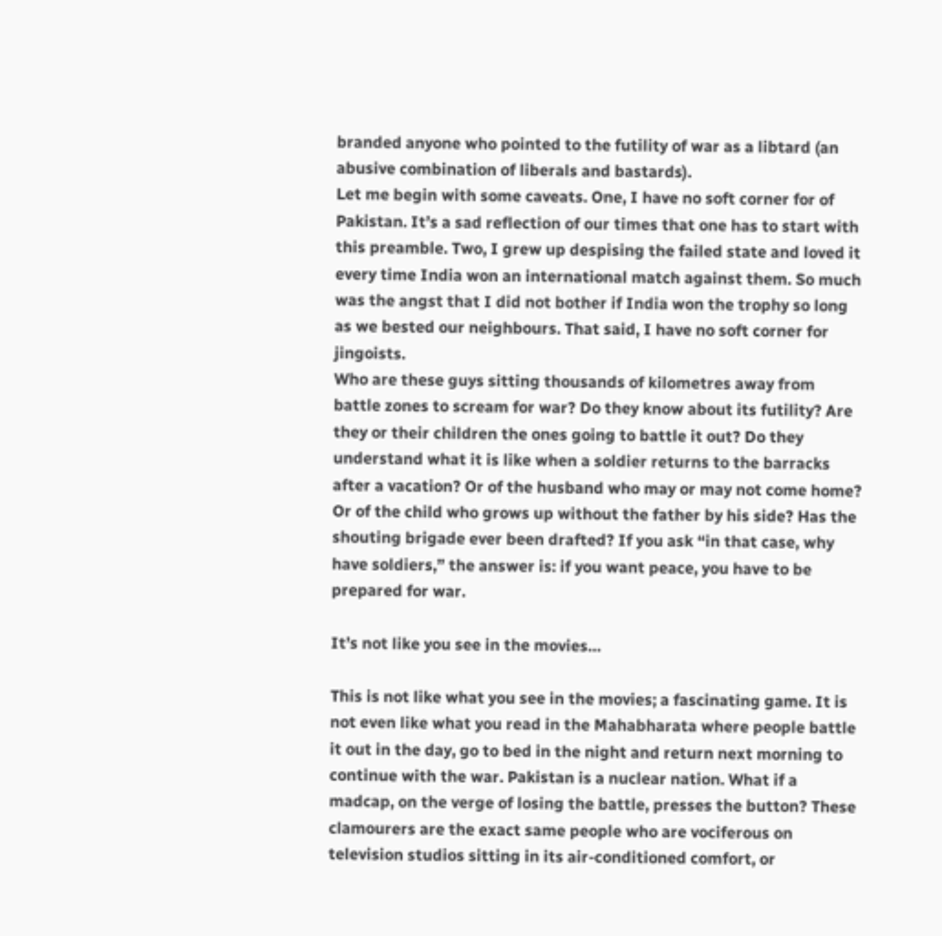branded anyone who pointed to the futility of war as a libtard (an abusive combination of liberals and bastards).
Let me begin with some caveats. One, I have no soft corner for of Pakistan. It’s a sad reflection of our times that one has to start with this preamble. Two, I grew up despising the failed state and loved it every time India won an international match against them. So much was the angst that I did not bother if India won the trophy so long as we bested our neighbours. That said, I have no soft corner for jingoists.
Who are these guys sitting thousands of kilometres away from battle zones to scream for war? Do they know about its futility? Are they or their children the ones going to battle it out? Do they understand what it is like when a soldier returns to the barracks after a vacation? Or of the husband who may or may not come home? Or of the child who grows up without the father by his side? Has the shouting brigade ever been drafted? If you ask “in that case, why have soldiers,” the answer is: if you want peace, you have to be prepared for war.

It’s not like you see in the movies…

This is not like what you see in the movies; a fascinating game. It is not even like what you read in the Mahabharata where people battle it out in the day, go to bed in the night and return next morning to continue with the war. Pakistan is a nuclear nation. What if a madcap, on the verge of losing the battle, presses the button? These clamourers are the exact same people who are vociferous on television studios sitting in its air-conditioned comfort, or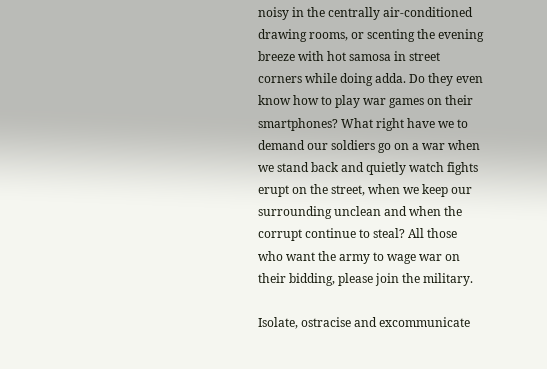noisy in the centrally air-conditioned drawing rooms, or scenting the evening breeze with hot samosa in street corners while doing adda. Do they even know how to play war games on their smartphones? What right have we to demand our soldiers go on a war when we stand back and quietly watch fights erupt on the street, when we keep our surrounding unclean and when the corrupt continue to steal? All those who want the army to wage war on their bidding, please join the military.

Isolate, ostracise and excommunicate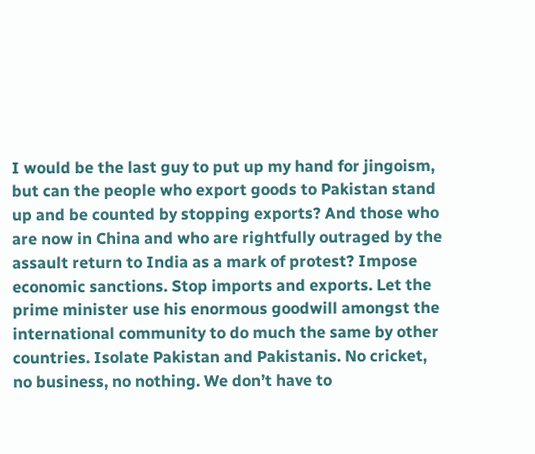I would be the last guy to put up my hand for jingoism, but can the people who export goods to Pakistan stand up and be counted by stopping exports? And those who are now in China and who are rightfully outraged by the assault return to India as a mark of protest? Impose economic sanctions. Stop imports and exports. Let the prime minister use his enormous goodwill amongst the international community to do much the same by other countries. Isolate Pakistan and Pakistanis. No cricket, no business, no nothing. We don’t have to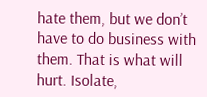hate them, but we don’t have to do business with them. That is what will hurt. Isolate,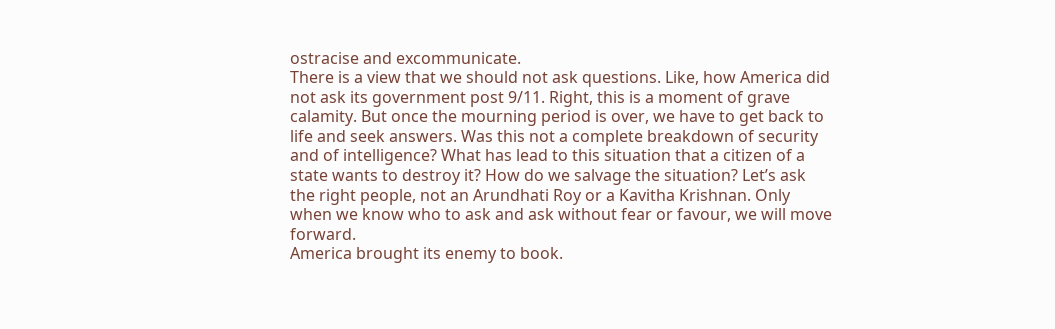ostracise and excommunicate.
There is a view that we should not ask questions. Like, how America did not ask its government post 9/11. Right, this is a moment of grave calamity. But once the mourning period is over, we have to get back to life and seek answers. Was this not a complete breakdown of security and of intelligence? What has lead to this situation that a citizen of a state wants to destroy it? How do we salvage the situation? Let’s ask the right people, not an Arundhati Roy or a Kavitha Krishnan. Only when we know who to ask and ask without fear or favour, we will move forward.
America brought its enemy to book.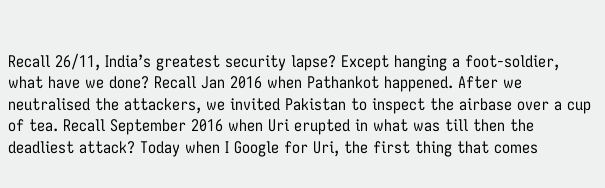Recall 26/11, India’s greatest security lapse? Except hanging a foot-soldier, what have we done? Recall Jan 2016 when Pathankot happened. After we neutralised the attackers, we invited Pakistan to inspect the airbase over a cup of tea. Recall September 2016 when Uri erupted in what was till then the deadliest attack? Today when I Google for Uri, the first thing that comes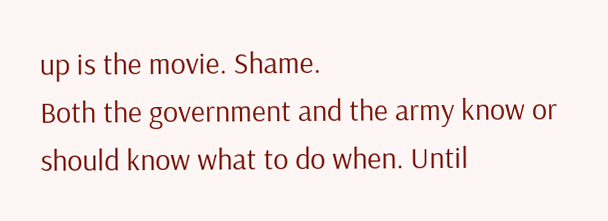up is the movie. Shame.
Both the government and the army know or should know what to do when. Until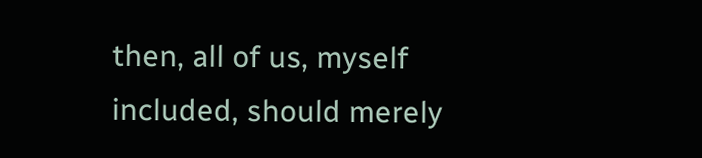then, all of us, myself included, should merely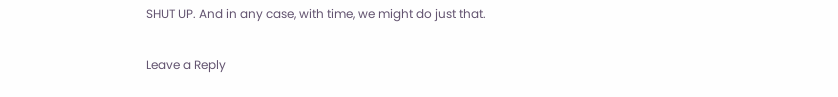SHUT UP. And in any case, with time, we might do just that.

Leave a Reply